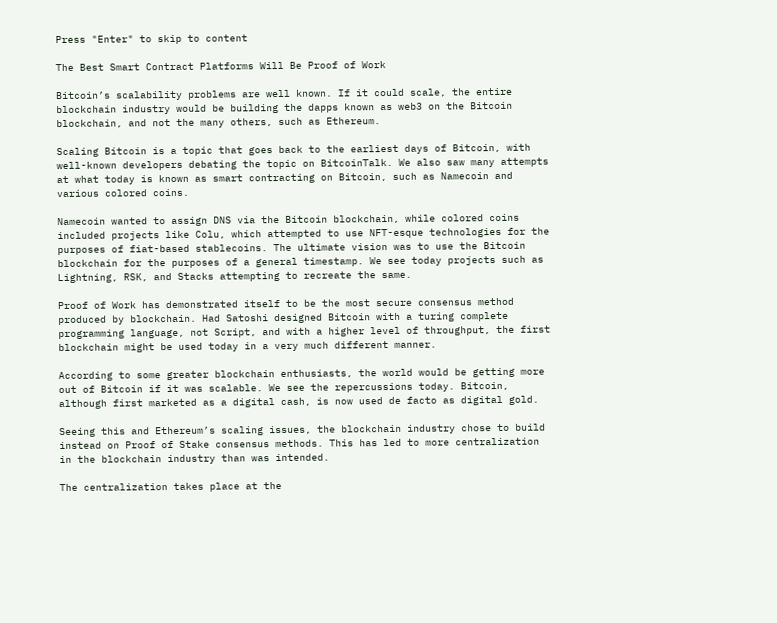Press "Enter" to skip to content

The Best Smart Contract Platforms Will Be Proof of Work

Bitcoin’s scalability problems are well known. If it could scale, the entire blockchain industry would be building the dapps known as web3 on the Bitcoin blockchain, and not the many others, such as Ethereum.

Scaling Bitcoin is a topic that goes back to the earliest days of Bitcoin, with well-known developers debating the topic on BitcoinTalk. We also saw many attempts at what today is known as smart contracting on Bitcoin, such as Namecoin and various colored coins.

Namecoin wanted to assign DNS via the Bitcoin blockchain, while colored coins included projects like Colu, which attempted to use NFT-esque technologies for the purposes of fiat-based stablecoins. The ultimate vision was to use the Bitcoin blockchain for the purposes of a general timestamp. We see today projects such as Lightning, RSK, and Stacks attempting to recreate the same.

Proof of Work has demonstrated itself to be the most secure consensus method produced by blockchain. Had Satoshi designed Bitcoin with a turing complete programming language, not Script, and with a higher level of throughput, the first blockchain might be used today in a very much different manner.

According to some greater blockchain enthusiasts, the world would be getting more out of Bitcoin if it was scalable. We see the repercussions today. Bitcoin, although first marketed as a digital cash, is now used de facto as digital gold.

Seeing this and Ethereum’s scaling issues, the blockchain industry chose to build instead on Proof of Stake consensus methods. This has led to more centralization in the blockchain industry than was intended.

The centralization takes place at the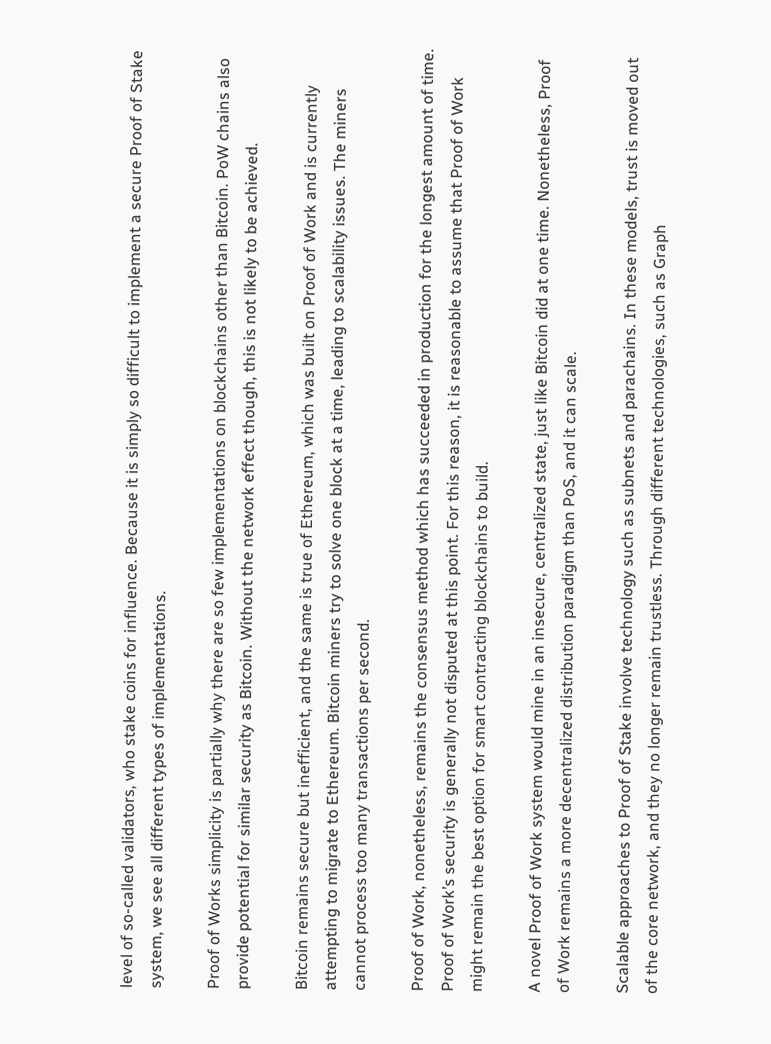level of so-called validators, who stake coins for influence. Because it is simply so difficult to implement a secure Proof of Stake system, we see all different types of implementations.

Proof of Works simplicity is partially why there are so few implementations on blockchains other than Bitcoin. PoW chains also provide potential for similar security as Bitcoin. Without the network effect though, this is not likely to be achieved.

Bitcoin remains secure but inefficient, and the same is true of Ethereum, which was built on Proof of Work and is currently attempting to migrate to Ethereum. Bitcoin miners try to solve one block at a time, leading to scalability issues. The miners cannot process too many transactions per second.

Proof of Work, nonetheless, remains the consensus method which has succeeded in production for the longest amount of time. Proof of Work’s security is generally not disputed at this point. For this reason, it is reasonable to assume that Proof of Work might remain the best option for smart contracting blockchains to build.

A novel Proof of Work system would mine in an insecure, centralized state, just like Bitcoin did at one time. Nonetheless, Proof of Work remains a more decentralized distribution paradigm than PoS, and it can scale.

Scalable approaches to Proof of Stake involve technology such as subnets and parachains. In these models, trust is moved out of the core network, and they no longer remain trustless. Through different technologies, such as Graph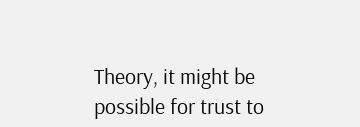Theory, it might be possible for trust to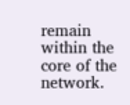remain within the core of the network.